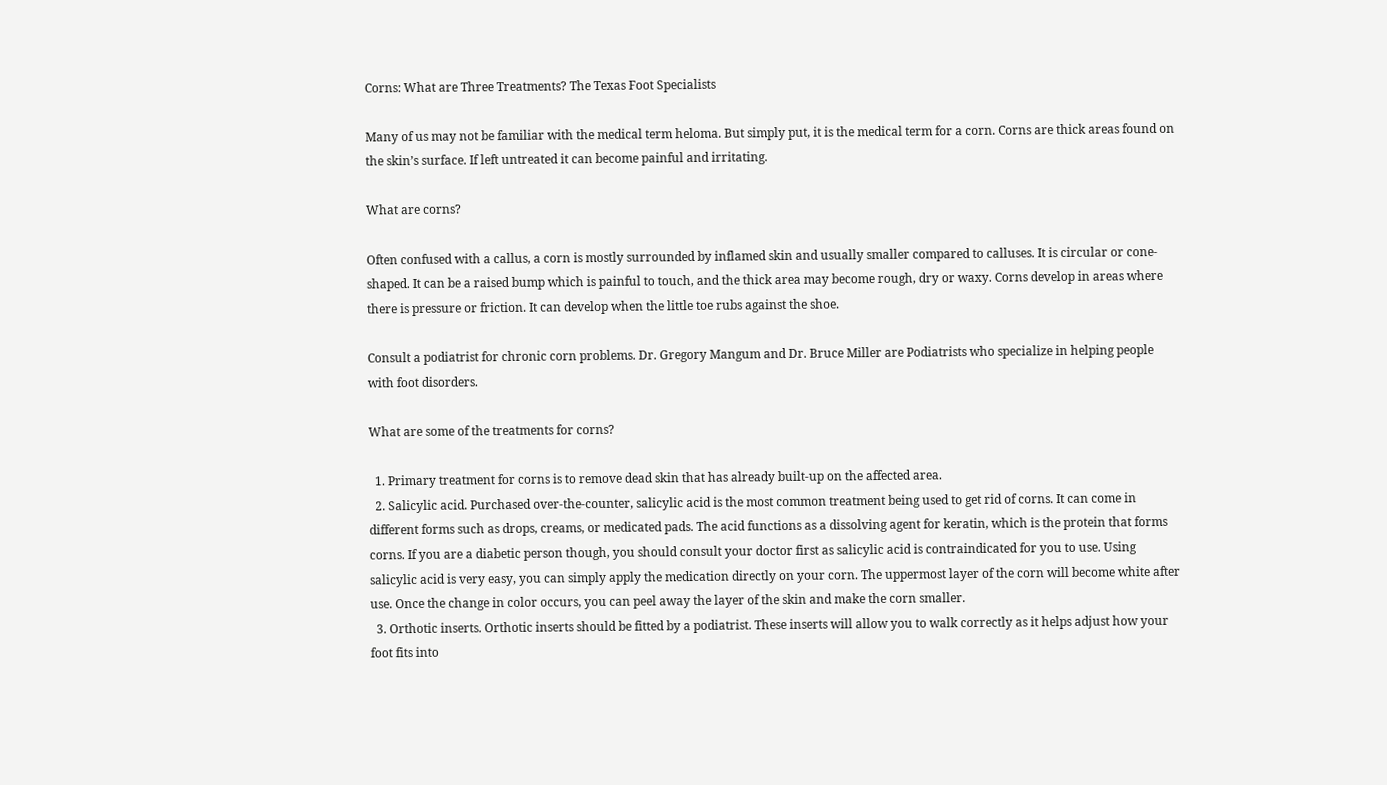Corns: What are Three Treatments? The Texas Foot Specialists

Many of us may not be familiar with the medical term heloma. But simply put, it is the medical term for a corn. Corns are thick areas found on the skin’s surface. If left untreated it can become painful and irritating.

What are corns?

Often confused with a callus, a corn is mostly surrounded by inflamed skin and usually smaller compared to calluses. It is circular or cone-shaped. It can be a raised bump which is painful to touch, and the thick area may become rough, dry or waxy. Corns develop in areas where there is pressure or friction. It can develop when the little toe rubs against the shoe.

Consult a podiatrist for chronic corn problems. Dr. Gregory Mangum and Dr. Bruce Miller are Podiatrists who specialize in helping people with foot disorders.

What are some of the treatments for corns?

  1. Primary treatment for corns is to remove dead skin that has already built-up on the affected area.
  2. Salicylic acid. Purchased over-the-counter, salicylic acid is the most common treatment being used to get rid of corns. It can come in different forms such as drops, creams, or medicated pads. The acid functions as a dissolving agent for keratin, which is the protein that forms corns. If you are a diabetic person though, you should consult your doctor first as salicylic acid is contraindicated for you to use. Using salicylic acid is very easy, you can simply apply the medication directly on your corn. The uppermost layer of the corn will become white after use. Once the change in color occurs, you can peel away the layer of the skin and make the corn smaller.
  3. Orthotic inserts. Orthotic inserts should be fitted by a podiatrist. These inserts will allow you to walk correctly as it helps adjust how your foot fits into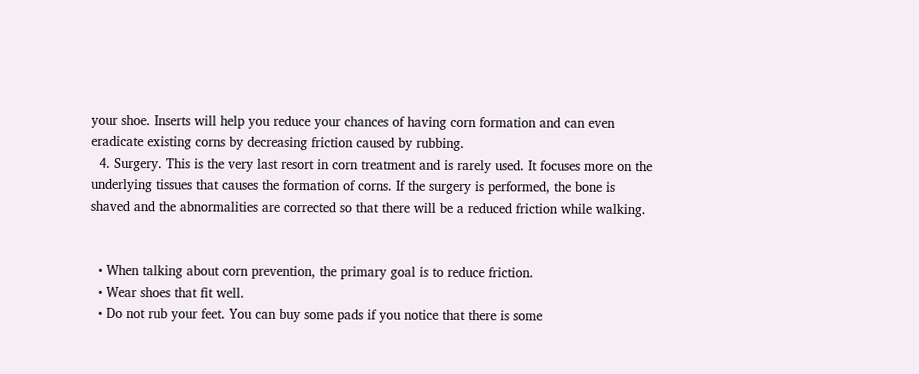your shoe. Inserts will help you reduce your chances of having corn formation and can even eradicate existing corns by decreasing friction caused by rubbing.
  4. Surgery. This is the very last resort in corn treatment and is rarely used. It focuses more on the underlying tissues that causes the formation of corns. If the surgery is performed, the bone is shaved and the abnormalities are corrected so that there will be a reduced friction while walking.


  • When talking about corn prevention, the primary goal is to reduce friction.
  • Wear shoes that fit well.
  • Do not rub your feet. You can buy some pads if you notice that there is some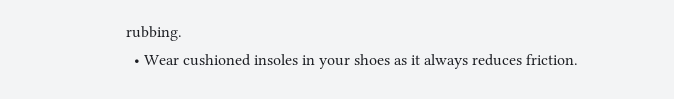rubbing.
  • Wear cushioned insoles in your shoes as it always reduces friction.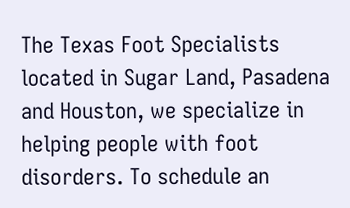The Texas Foot Specialists located in Sugar Land, Pasadena and Houston, we specialize in helping people with foot disorders. To schedule an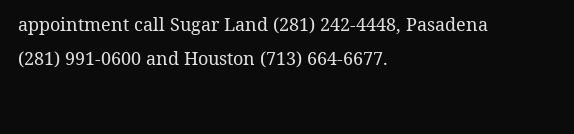appointment call Sugar Land (281) 242-4448, Pasadena (281) 991-0600 and Houston (713) 664-6677.